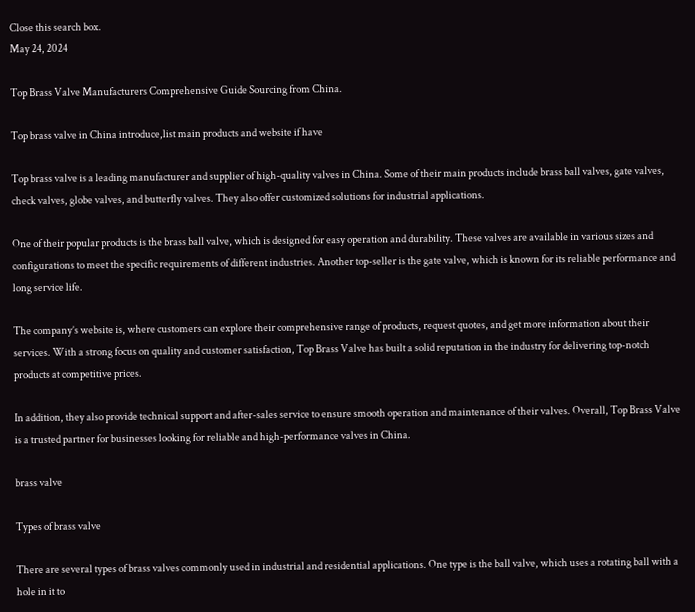Close this search box.
May 24, 2024

Top Brass Valve Manufacturers Comprehensive Guide Sourcing from China.

Top brass valve in China introduce,list main products and website if have

Top brass valve is a leading manufacturer and supplier of high-quality valves in China. Some of their main products include brass ball valves, gate valves, check valves, globe valves, and butterfly valves. They also offer customized solutions for industrial applications.

One of their popular products is the brass ball valve, which is designed for easy operation and durability. These valves are available in various sizes and configurations to meet the specific requirements of different industries. Another top-seller is the gate valve, which is known for its reliable performance and long service life.

The company’s website is, where customers can explore their comprehensive range of products, request quotes, and get more information about their services. With a strong focus on quality and customer satisfaction, Top Brass Valve has built a solid reputation in the industry for delivering top-notch products at competitive prices.

In addition, they also provide technical support and after-sales service to ensure smooth operation and maintenance of their valves. Overall, Top Brass Valve is a trusted partner for businesses looking for reliable and high-performance valves in China.

brass valve

Types of brass valve

There are several types of brass valves commonly used in industrial and residential applications. One type is the ball valve, which uses a rotating ball with a hole in it to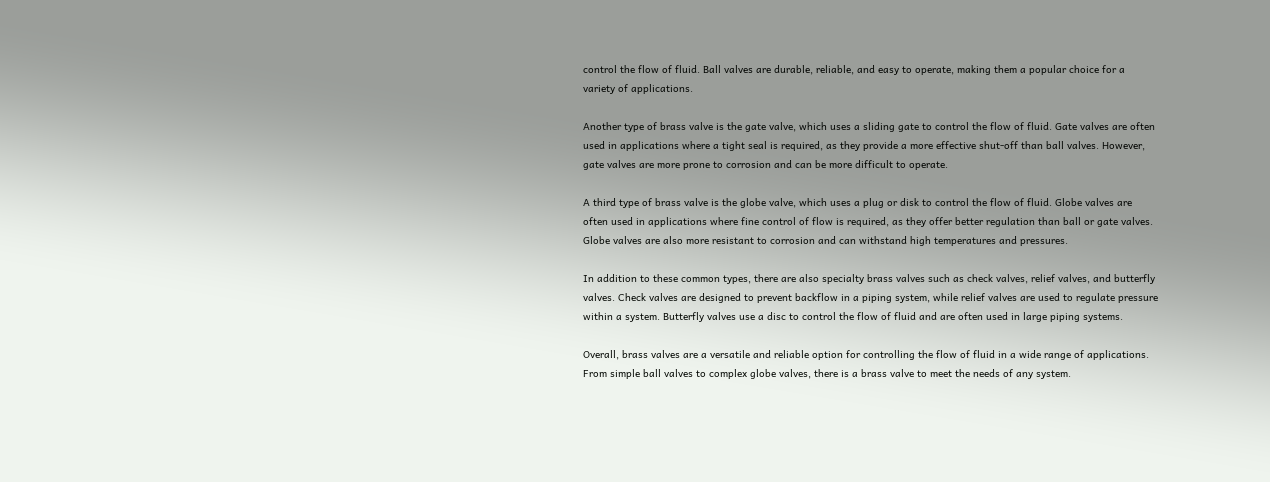control the flow of fluid. Ball valves are durable, reliable, and easy to operate, making them a popular choice for a variety of applications.

Another type of brass valve is the gate valve, which uses a sliding gate to control the flow of fluid. Gate valves are often used in applications where a tight seal is required, as they provide a more effective shut-off than ball valves. However, gate valves are more prone to corrosion and can be more difficult to operate.

A third type of brass valve is the globe valve, which uses a plug or disk to control the flow of fluid. Globe valves are often used in applications where fine control of flow is required, as they offer better regulation than ball or gate valves. Globe valves are also more resistant to corrosion and can withstand high temperatures and pressures.

In addition to these common types, there are also specialty brass valves such as check valves, relief valves, and butterfly valves. Check valves are designed to prevent backflow in a piping system, while relief valves are used to regulate pressure within a system. Butterfly valves use a disc to control the flow of fluid and are often used in large piping systems.

Overall, brass valves are a versatile and reliable option for controlling the flow of fluid in a wide range of applications. From simple ball valves to complex globe valves, there is a brass valve to meet the needs of any system.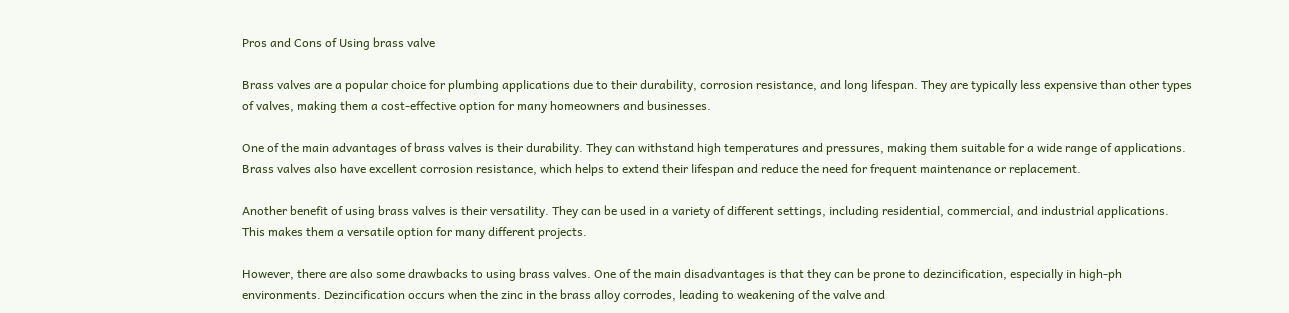Pros and Cons of Using brass valve

Brass valves are a popular choice for plumbing applications due to their durability, corrosion resistance, and long lifespan. They are typically less expensive than other types of valves, making them a cost-effective option for many homeowners and businesses.

One of the main advantages of brass valves is their durability. They can withstand high temperatures and pressures, making them suitable for a wide range of applications. Brass valves also have excellent corrosion resistance, which helps to extend their lifespan and reduce the need for frequent maintenance or replacement.

Another benefit of using brass valves is their versatility. They can be used in a variety of different settings, including residential, commercial, and industrial applications. This makes them a versatile option for many different projects.

However, there are also some drawbacks to using brass valves. One of the main disadvantages is that they can be prone to dezincification, especially in high-ph environments. Dezincification occurs when the zinc in the brass alloy corrodes, leading to weakening of the valve and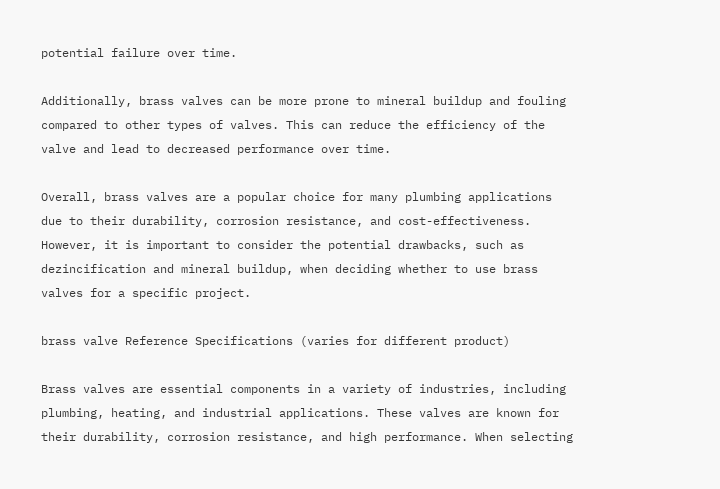potential failure over time.

Additionally, brass valves can be more prone to mineral buildup and fouling compared to other types of valves. This can reduce the efficiency of the valve and lead to decreased performance over time.

Overall, brass valves are a popular choice for many plumbing applications due to their durability, corrosion resistance, and cost-effectiveness. However, it is important to consider the potential drawbacks, such as dezincification and mineral buildup, when deciding whether to use brass valves for a specific project.

brass valve Reference Specifications (varies for different product)

Brass valves are essential components in a variety of industries, including plumbing, heating, and industrial applications. These valves are known for their durability, corrosion resistance, and high performance. When selecting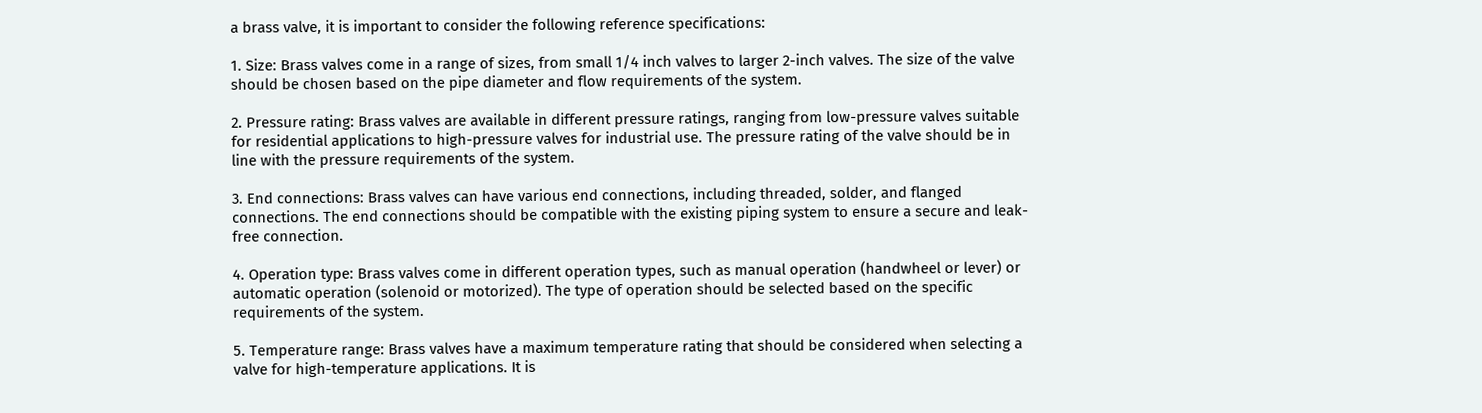a brass valve, it is important to consider the following reference specifications:

1. Size: Brass valves come in a range of sizes, from small 1/4 inch valves to larger 2-inch valves. The size of the valve should be chosen based on the pipe diameter and flow requirements of the system.

2. Pressure rating: Brass valves are available in different pressure ratings, ranging from low-pressure valves suitable for residential applications to high-pressure valves for industrial use. The pressure rating of the valve should be in line with the pressure requirements of the system.

3. End connections: Brass valves can have various end connections, including threaded, solder, and flanged connections. The end connections should be compatible with the existing piping system to ensure a secure and leak-free connection.

4. Operation type: Brass valves come in different operation types, such as manual operation (handwheel or lever) or automatic operation (solenoid or motorized). The type of operation should be selected based on the specific requirements of the system.

5. Temperature range: Brass valves have a maximum temperature rating that should be considered when selecting a valve for high-temperature applications. It is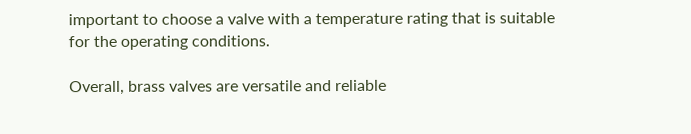important to choose a valve with a temperature rating that is suitable for the operating conditions.

Overall, brass valves are versatile and reliable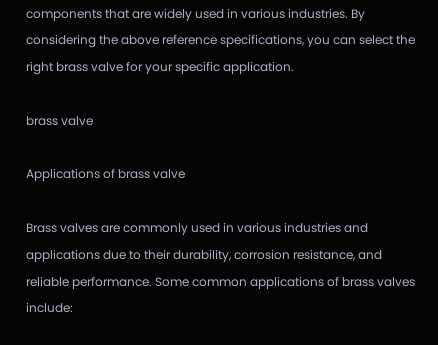components that are widely used in various industries. By considering the above reference specifications, you can select the right brass valve for your specific application.

brass valve

Applications of brass valve

Brass valves are commonly used in various industries and applications due to their durability, corrosion resistance, and reliable performance. Some common applications of brass valves include: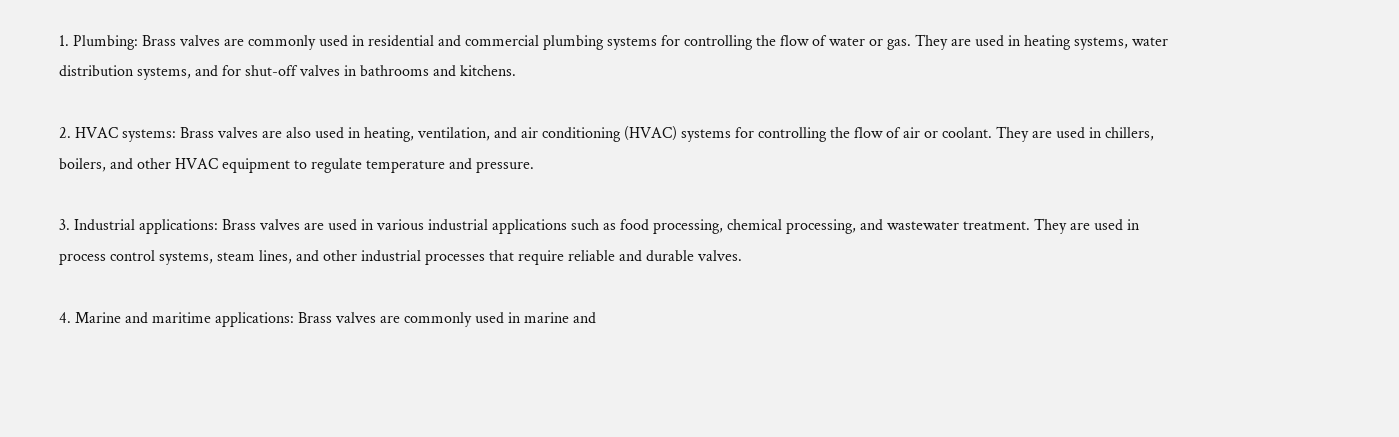1. Plumbing: Brass valves are commonly used in residential and commercial plumbing systems for controlling the flow of water or gas. They are used in heating systems, water distribution systems, and for shut-off valves in bathrooms and kitchens.

2. HVAC systems: Brass valves are also used in heating, ventilation, and air conditioning (HVAC) systems for controlling the flow of air or coolant. They are used in chillers, boilers, and other HVAC equipment to regulate temperature and pressure.

3. Industrial applications: Brass valves are used in various industrial applications such as food processing, chemical processing, and wastewater treatment. They are used in process control systems, steam lines, and other industrial processes that require reliable and durable valves.

4. Marine and maritime applications: Brass valves are commonly used in marine and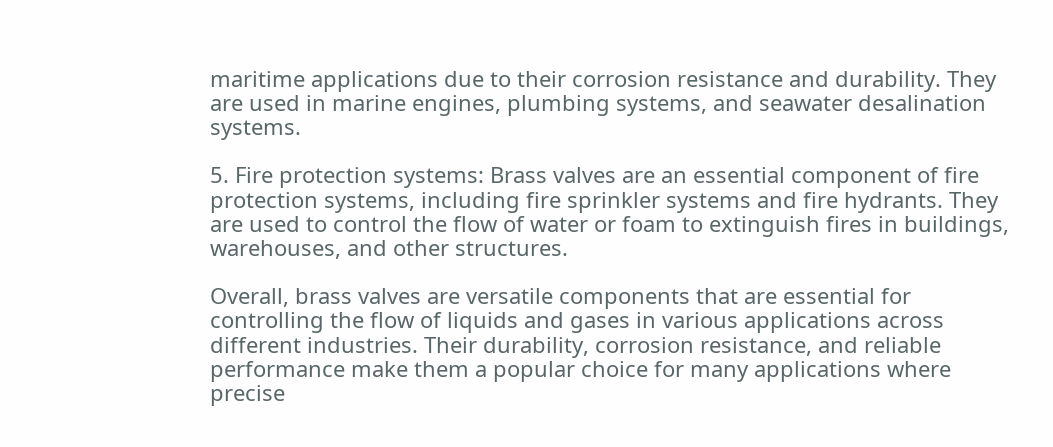maritime applications due to their corrosion resistance and durability. They are used in marine engines, plumbing systems, and seawater desalination systems.

5. Fire protection systems: Brass valves are an essential component of fire protection systems, including fire sprinkler systems and fire hydrants. They are used to control the flow of water or foam to extinguish fires in buildings, warehouses, and other structures.

Overall, brass valves are versatile components that are essential for controlling the flow of liquids and gases in various applications across different industries. Their durability, corrosion resistance, and reliable performance make them a popular choice for many applications where precise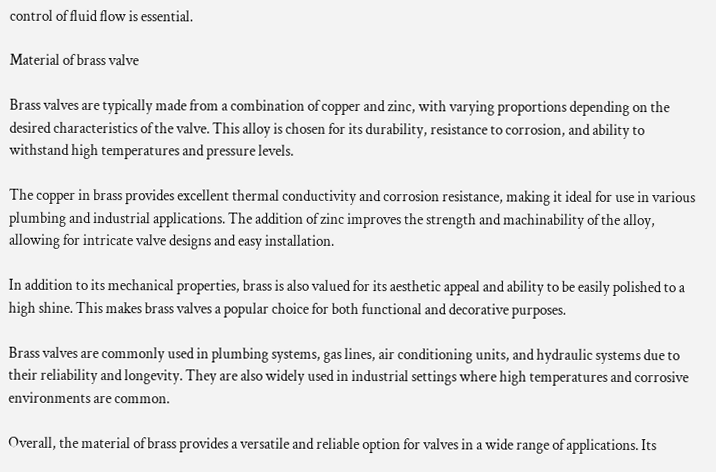control of fluid flow is essential.

Material of brass valve

Brass valves are typically made from a combination of copper and zinc, with varying proportions depending on the desired characteristics of the valve. This alloy is chosen for its durability, resistance to corrosion, and ability to withstand high temperatures and pressure levels.

The copper in brass provides excellent thermal conductivity and corrosion resistance, making it ideal for use in various plumbing and industrial applications. The addition of zinc improves the strength and machinability of the alloy, allowing for intricate valve designs and easy installation.

In addition to its mechanical properties, brass is also valued for its aesthetic appeal and ability to be easily polished to a high shine. This makes brass valves a popular choice for both functional and decorative purposes.

Brass valves are commonly used in plumbing systems, gas lines, air conditioning units, and hydraulic systems due to their reliability and longevity. They are also widely used in industrial settings where high temperatures and corrosive environments are common.

Overall, the material of brass provides a versatile and reliable option for valves in a wide range of applications. Its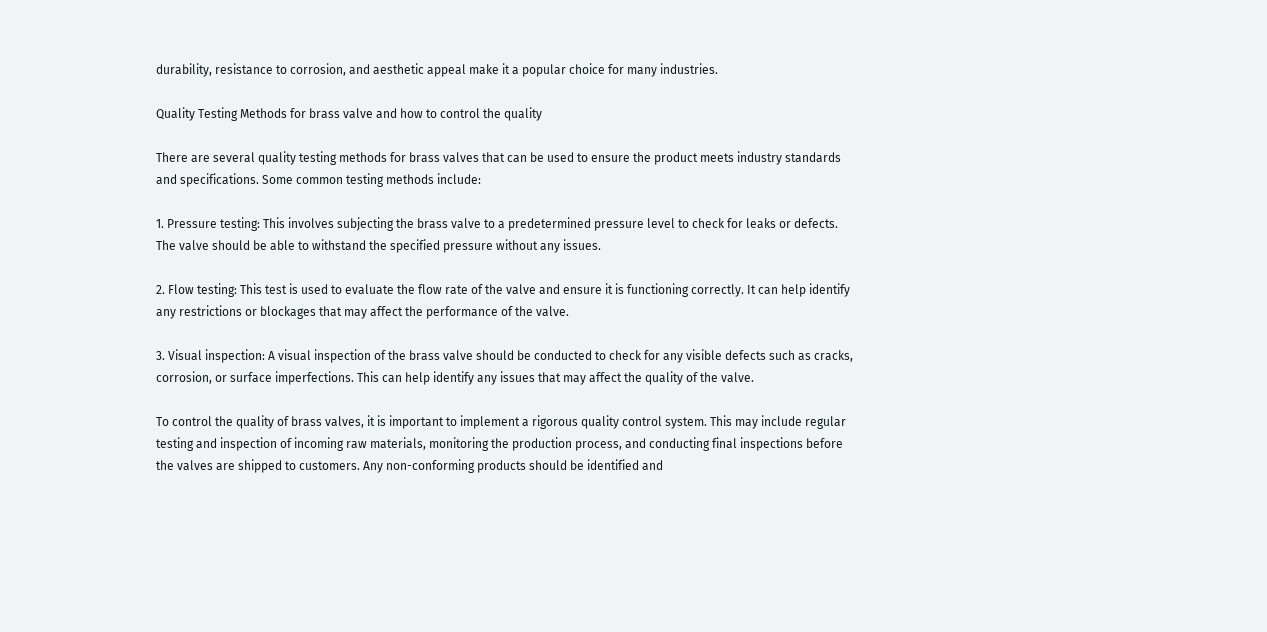durability, resistance to corrosion, and aesthetic appeal make it a popular choice for many industries.

Quality Testing Methods for brass valve and how to control the quality

There are several quality testing methods for brass valves that can be used to ensure the product meets industry standards and specifications. Some common testing methods include:

1. Pressure testing: This involves subjecting the brass valve to a predetermined pressure level to check for leaks or defects. The valve should be able to withstand the specified pressure without any issues.

2. Flow testing: This test is used to evaluate the flow rate of the valve and ensure it is functioning correctly. It can help identify any restrictions or blockages that may affect the performance of the valve.

3. Visual inspection: A visual inspection of the brass valve should be conducted to check for any visible defects such as cracks, corrosion, or surface imperfections. This can help identify any issues that may affect the quality of the valve.

To control the quality of brass valves, it is important to implement a rigorous quality control system. This may include regular testing and inspection of incoming raw materials, monitoring the production process, and conducting final inspections before the valves are shipped to customers. Any non-conforming products should be identified and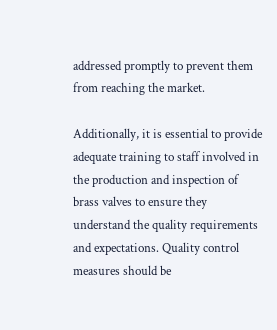addressed promptly to prevent them from reaching the market.

Additionally, it is essential to provide adequate training to staff involved in the production and inspection of brass valves to ensure they understand the quality requirements and expectations. Quality control measures should be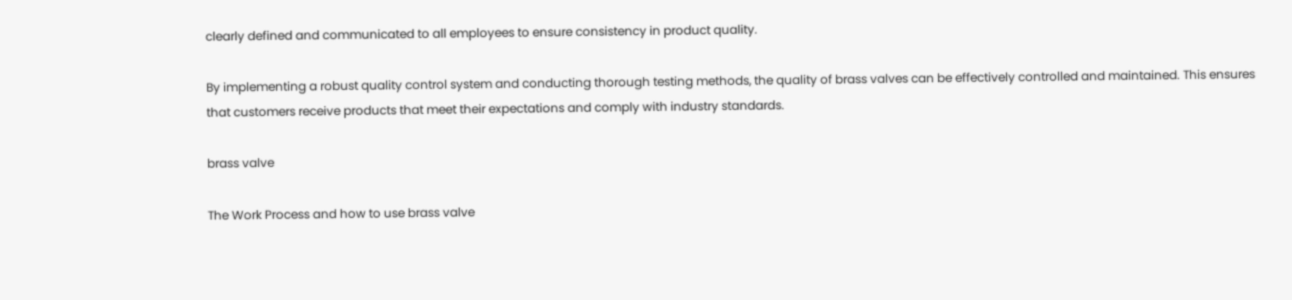clearly defined and communicated to all employees to ensure consistency in product quality.

By implementing a robust quality control system and conducting thorough testing methods, the quality of brass valves can be effectively controlled and maintained. This ensures that customers receive products that meet their expectations and comply with industry standards.

brass valve

The Work Process and how to use brass valve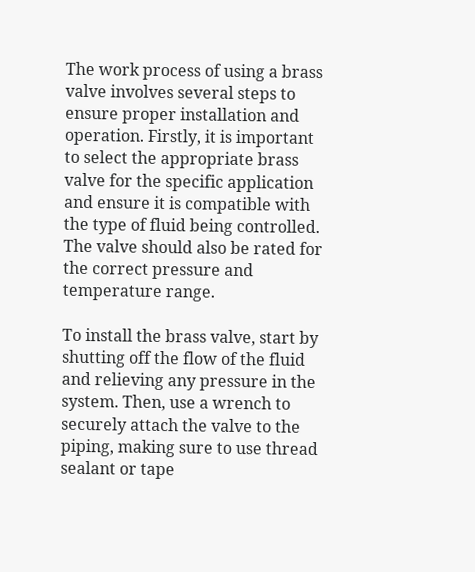The work process of using a brass valve involves several steps to ensure proper installation and operation. Firstly, it is important to select the appropriate brass valve for the specific application and ensure it is compatible with the type of fluid being controlled. The valve should also be rated for the correct pressure and temperature range.

To install the brass valve, start by shutting off the flow of the fluid and relieving any pressure in the system. Then, use a wrench to securely attach the valve to the piping, making sure to use thread sealant or tape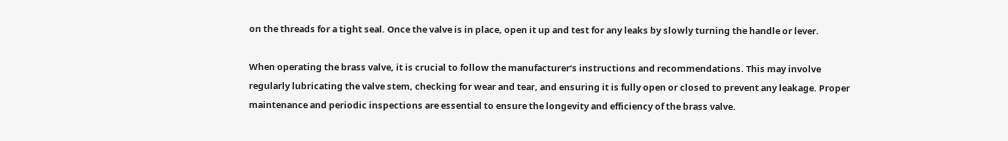on the threads for a tight seal. Once the valve is in place, open it up and test for any leaks by slowly turning the handle or lever.

When operating the brass valve, it is crucial to follow the manufacturer’s instructions and recommendations. This may involve regularly lubricating the valve stem, checking for wear and tear, and ensuring it is fully open or closed to prevent any leakage. Proper maintenance and periodic inspections are essential to ensure the longevity and efficiency of the brass valve.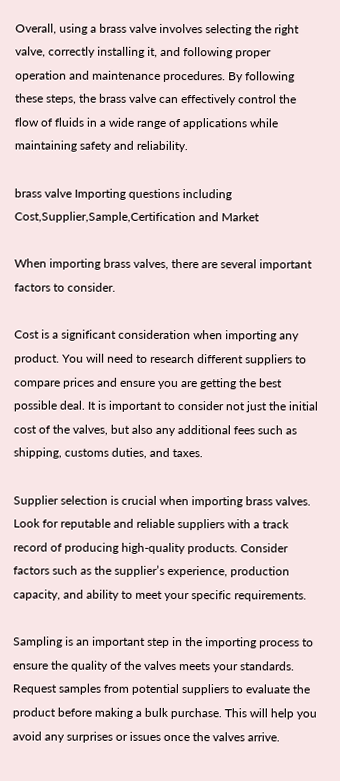Overall, using a brass valve involves selecting the right valve, correctly installing it, and following proper operation and maintenance procedures. By following these steps, the brass valve can effectively control the flow of fluids in a wide range of applications while maintaining safety and reliability.

brass valve Importing questions including Cost,Supplier,Sample,Certification and Market

When importing brass valves, there are several important factors to consider.

Cost is a significant consideration when importing any product. You will need to research different suppliers to compare prices and ensure you are getting the best possible deal. It is important to consider not just the initial cost of the valves, but also any additional fees such as shipping, customs duties, and taxes.

Supplier selection is crucial when importing brass valves. Look for reputable and reliable suppliers with a track record of producing high-quality products. Consider factors such as the supplier’s experience, production capacity, and ability to meet your specific requirements.

Sampling is an important step in the importing process to ensure the quality of the valves meets your standards. Request samples from potential suppliers to evaluate the product before making a bulk purchase. This will help you avoid any surprises or issues once the valves arrive.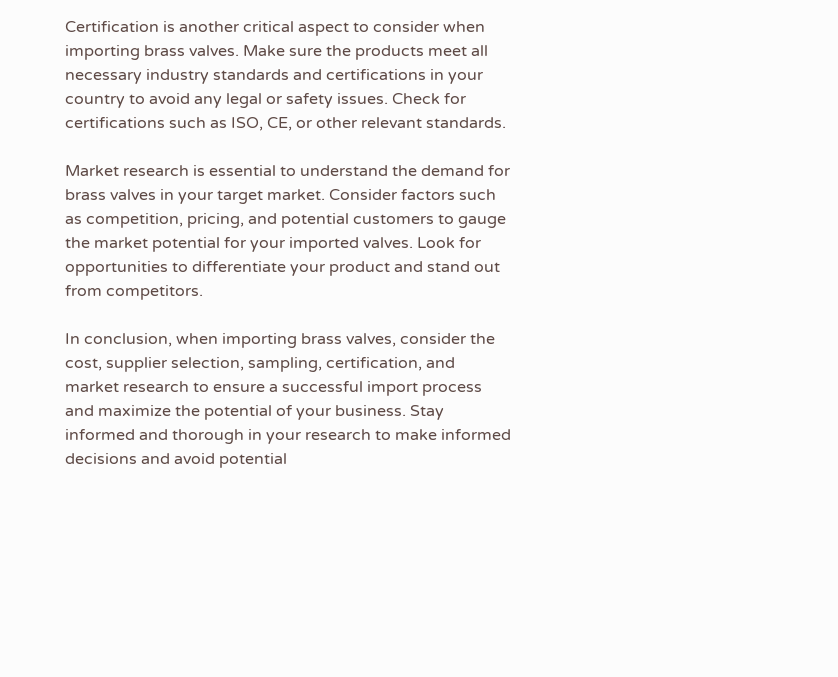Certification is another critical aspect to consider when importing brass valves. Make sure the products meet all necessary industry standards and certifications in your country to avoid any legal or safety issues. Check for certifications such as ISO, CE, or other relevant standards.

Market research is essential to understand the demand for brass valves in your target market. Consider factors such as competition, pricing, and potential customers to gauge the market potential for your imported valves. Look for opportunities to differentiate your product and stand out from competitors.

In conclusion, when importing brass valves, consider the cost, supplier selection, sampling, certification, and market research to ensure a successful import process and maximize the potential of your business. Stay informed and thorough in your research to make informed decisions and avoid potential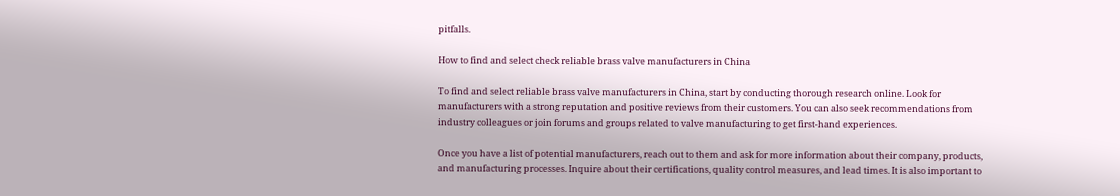pitfalls.

How to find and select check reliable brass valve manufacturers in China

To find and select reliable brass valve manufacturers in China, start by conducting thorough research online. Look for manufacturers with a strong reputation and positive reviews from their customers. You can also seek recommendations from industry colleagues or join forums and groups related to valve manufacturing to get first-hand experiences.

Once you have a list of potential manufacturers, reach out to them and ask for more information about their company, products, and manufacturing processes. Inquire about their certifications, quality control measures, and lead times. It is also important to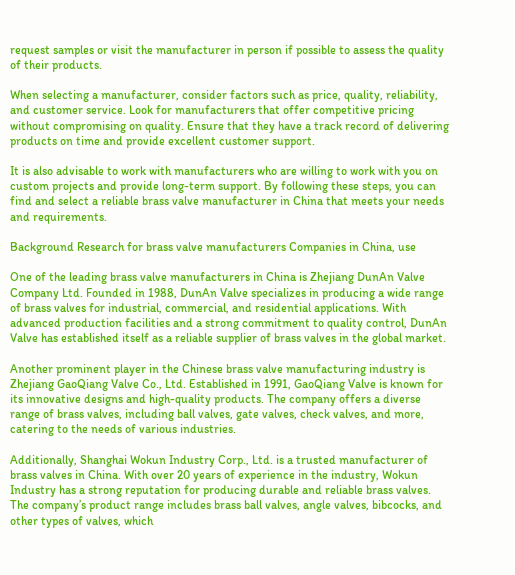request samples or visit the manufacturer in person if possible to assess the quality of their products.

When selecting a manufacturer, consider factors such as price, quality, reliability, and customer service. Look for manufacturers that offer competitive pricing without compromising on quality. Ensure that they have a track record of delivering products on time and provide excellent customer support.

It is also advisable to work with manufacturers who are willing to work with you on custom projects and provide long-term support. By following these steps, you can find and select a reliable brass valve manufacturer in China that meets your needs and requirements.

Background Research for brass valve manufacturers Companies in China, use

One of the leading brass valve manufacturers in China is Zhejiang DunAn Valve Company Ltd. Founded in 1988, DunAn Valve specializes in producing a wide range of brass valves for industrial, commercial, and residential applications. With advanced production facilities and a strong commitment to quality control, DunAn Valve has established itself as a reliable supplier of brass valves in the global market.

Another prominent player in the Chinese brass valve manufacturing industry is Zhejiang GaoQiang Valve Co., Ltd. Established in 1991, GaoQiang Valve is known for its innovative designs and high-quality products. The company offers a diverse range of brass valves, including ball valves, gate valves, check valves, and more, catering to the needs of various industries.

Additionally, Shanghai Wokun Industry Corp., Ltd. is a trusted manufacturer of brass valves in China. With over 20 years of experience in the industry, Wokun Industry has a strong reputation for producing durable and reliable brass valves. The company’s product range includes brass ball valves, angle valves, bibcocks, and other types of valves, which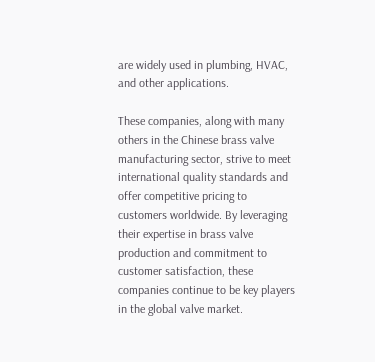are widely used in plumbing, HVAC, and other applications.

These companies, along with many others in the Chinese brass valve manufacturing sector, strive to meet international quality standards and offer competitive pricing to customers worldwide. By leveraging their expertise in brass valve production and commitment to customer satisfaction, these companies continue to be key players in the global valve market.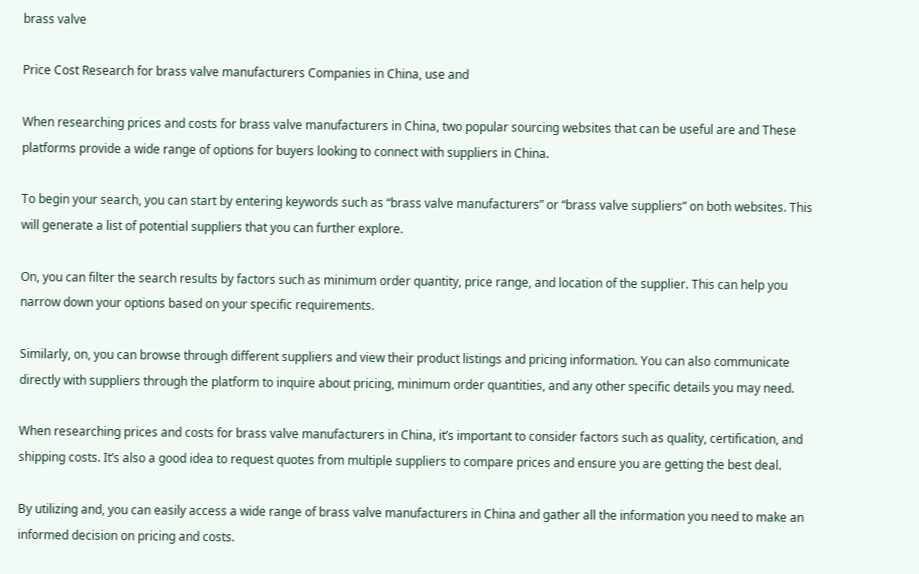brass valve

Price Cost Research for brass valve manufacturers Companies in China, use and

When researching prices and costs for brass valve manufacturers in China, two popular sourcing websites that can be useful are and These platforms provide a wide range of options for buyers looking to connect with suppliers in China.

To begin your search, you can start by entering keywords such as “brass valve manufacturers” or “brass valve suppliers” on both websites. This will generate a list of potential suppliers that you can further explore.

On, you can filter the search results by factors such as minimum order quantity, price range, and location of the supplier. This can help you narrow down your options based on your specific requirements.

Similarly, on, you can browse through different suppliers and view their product listings and pricing information. You can also communicate directly with suppliers through the platform to inquire about pricing, minimum order quantities, and any other specific details you may need.

When researching prices and costs for brass valve manufacturers in China, it’s important to consider factors such as quality, certification, and shipping costs. It’s also a good idea to request quotes from multiple suppliers to compare prices and ensure you are getting the best deal.

By utilizing and, you can easily access a wide range of brass valve manufacturers in China and gather all the information you need to make an informed decision on pricing and costs.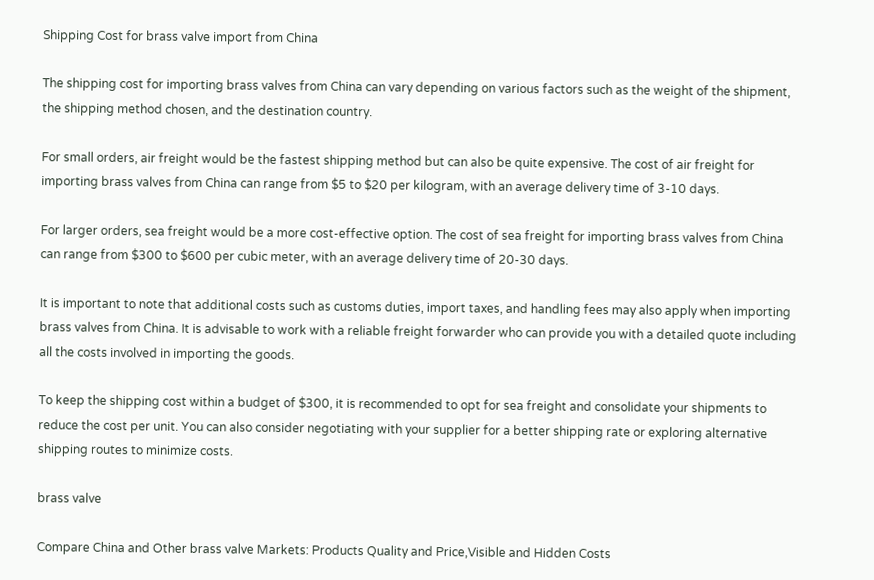Shipping Cost for brass valve import from China

The shipping cost for importing brass valves from China can vary depending on various factors such as the weight of the shipment, the shipping method chosen, and the destination country.

For small orders, air freight would be the fastest shipping method but can also be quite expensive. The cost of air freight for importing brass valves from China can range from $5 to $20 per kilogram, with an average delivery time of 3-10 days.

For larger orders, sea freight would be a more cost-effective option. The cost of sea freight for importing brass valves from China can range from $300 to $600 per cubic meter, with an average delivery time of 20-30 days.

It is important to note that additional costs such as customs duties, import taxes, and handling fees may also apply when importing brass valves from China. It is advisable to work with a reliable freight forwarder who can provide you with a detailed quote including all the costs involved in importing the goods.

To keep the shipping cost within a budget of $300, it is recommended to opt for sea freight and consolidate your shipments to reduce the cost per unit. You can also consider negotiating with your supplier for a better shipping rate or exploring alternative shipping routes to minimize costs.

brass valve

Compare China and Other brass valve Markets: Products Quality and Price,Visible and Hidden Costs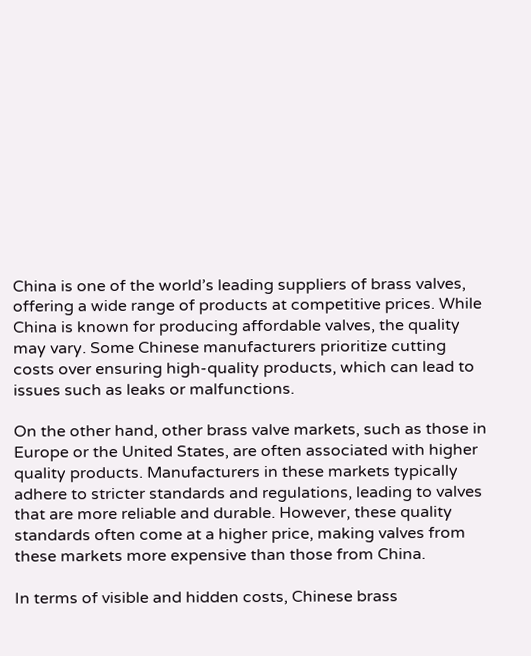China is one of the world’s leading suppliers of brass valves, offering a wide range of products at competitive prices. While China is known for producing affordable valves, the quality may vary. Some Chinese manufacturers prioritize cutting costs over ensuring high-quality products, which can lead to issues such as leaks or malfunctions.

On the other hand, other brass valve markets, such as those in Europe or the United States, are often associated with higher quality products. Manufacturers in these markets typically adhere to stricter standards and regulations, leading to valves that are more reliable and durable. However, these quality standards often come at a higher price, making valves from these markets more expensive than those from China.

In terms of visible and hidden costs, Chinese brass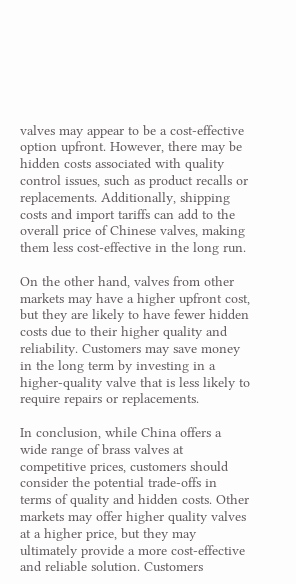valves may appear to be a cost-effective option upfront. However, there may be hidden costs associated with quality control issues, such as product recalls or replacements. Additionally, shipping costs and import tariffs can add to the overall price of Chinese valves, making them less cost-effective in the long run.

On the other hand, valves from other markets may have a higher upfront cost, but they are likely to have fewer hidden costs due to their higher quality and reliability. Customers may save money in the long term by investing in a higher-quality valve that is less likely to require repairs or replacements.

In conclusion, while China offers a wide range of brass valves at competitive prices, customers should consider the potential trade-offs in terms of quality and hidden costs. Other markets may offer higher quality valves at a higher price, but they may ultimately provide a more cost-effective and reliable solution. Customers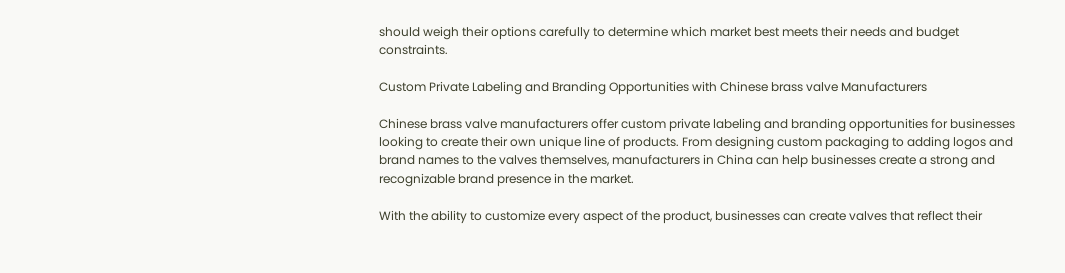should weigh their options carefully to determine which market best meets their needs and budget constraints.

Custom Private Labeling and Branding Opportunities with Chinese brass valve Manufacturers

Chinese brass valve manufacturers offer custom private labeling and branding opportunities for businesses looking to create their own unique line of products. From designing custom packaging to adding logos and brand names to the valves themselves, manufacturers in China can help businesses create a strong and recognizable brand presence in the market.

With the ability to customize every aspect of the product, businesses can create valves that reflect their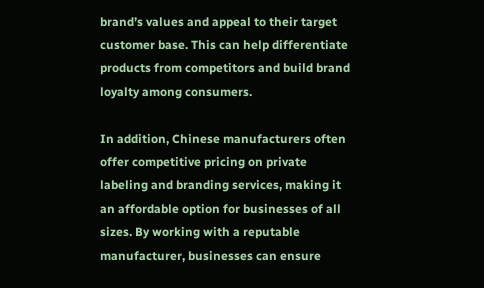brand’s values and appeal to their target customer base. This can help differentiate products from competitors and build brand loyalty among consumers.

In addition, Chinese manufacturers often offer competitive pricing on private labeling and branding services, making it an affordable option for businesses of all sizes. By working with a reputable manufacturer, businesses can ensure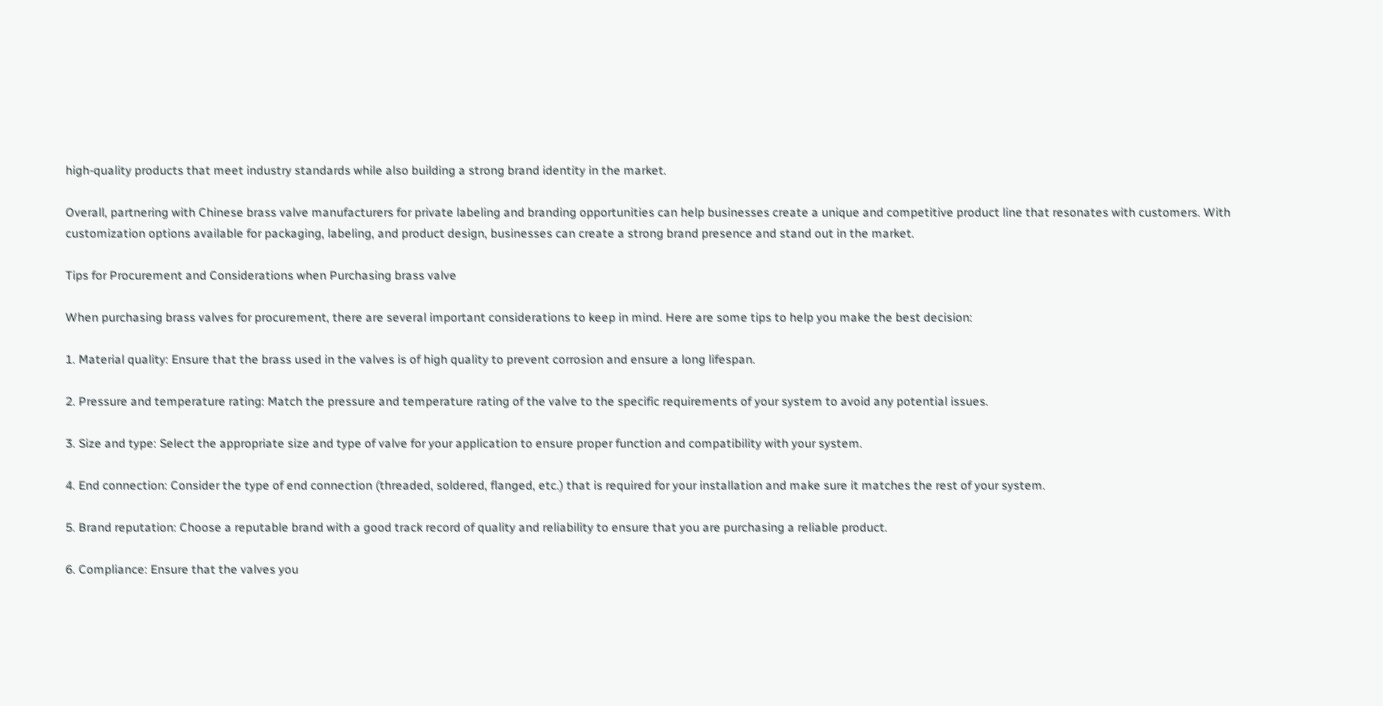high-quality products that meet industry standards while also building a strong brand identity in the market.

Overall, partnering with Chinese brass valve manufacturers for private labeling and branding opportunities can help businesses create a unique and competitive product line that resonates with customers. With customization options available for packaging, labeling, and product design, businesses can create a strong brand presence and stand out in the market.

Tips for Procurement and Considerations when Purchasing brass valve

When purchasing brass valves for procurement, there are several important considerations to keep in mind. Here are some tips to help you make the best decision:

1. Material quality: Ensure that the brass used in the valves is of high quality to prevent corrosion and ensure a long lifespan.

2. Pressure and temperature rating: Match the pressure and temperature rating of the valve to the specific requirements of your system to avoid any potential issues.

3. Size and type: Select the appropriate size and type of valve for your application to ensure proper function and compatibility with your system.

4. End connection: Consider the type of end connection (threaded, soldered, flanged, etc.) that is required for your installation and make sure it matches the rest of your system.

5. Brand reputation: Choose a reputable brand with a good track record of quality and reliability to ensure that you are purchasing a reliable product.

6. Compliance: Ensure that the valves you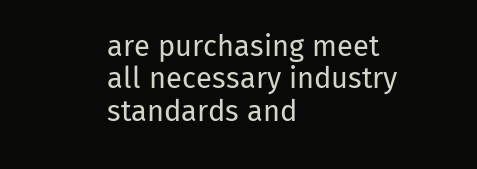are purchasing meet all necessary industry standards and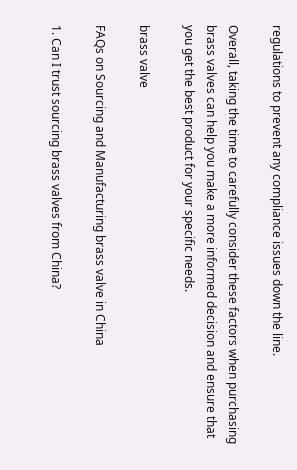regulations to prevent any compliance issues down the line.

Overall, taking the time to carefully consider these factors when purchasing brass valves can help you make a more informed decision and ensure that you get the best product for your specific needs.

brass valve

FAQs on Sourcing and Manufacturing brass valve in China

1. Can I trust sourcing brass valves from China?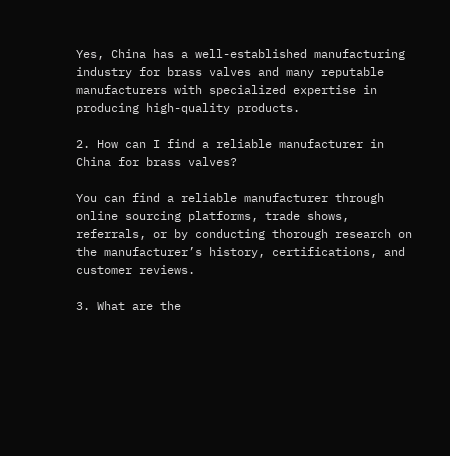Yes, China has a well-established manufacturing industry for brass valves and many reputable manufacturers with specialized expertise in producing high-quality products.

2. How can I find a reliable manufacturer in China for brass valves?

You can find a reliable manufacturer through online sourcing platforms, trade shows, referrals, or by conducting thorough research on the manufacturer’s history, certifications, and customer reviews.

3. What are the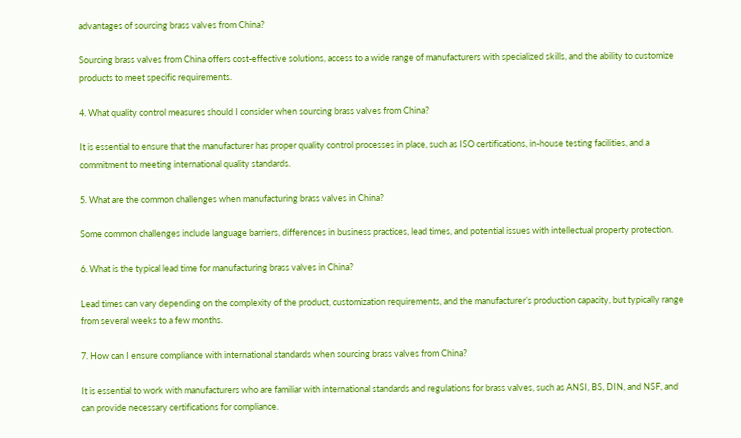advantages of sourcing brass valves from China?

Sourcing brass valves from China offers cost-effective solutions, access to a wide range of manufacturers with specialized skills, and the ability to customize products to meet specific requirements.

4. What quality control measures should I consider when sourcing brass valves from China?

It is essential to ensure that the manufacturer has proper quality control processes in place, such as ISO certifications, in-house testing facilities, and a commitment to meeting international quality standards.

5. What are the common challenges when manufacturing brass valves in China?

Some common challenges include language barriers, differences in business practices, lead times, and potential issues with intellectual property protection.

6. What is the typical lead time for manufacturing brass valves in China?

Lead times can vary depending on the complexity of the product, customization requirements, and the manufacturer’s production capacity, but typically range from several weeks to a few months.

7. How can I ensure compliance with international standards when sourcing brass valves from China?

It is essential to work with manufacturers who are familiar with international standards and regulations for brass valves, such as ANSI, BS, DIN, and NSF, and can provide necessary certifications for compliance.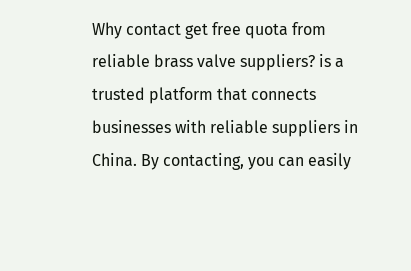Why contact get free quota from reliable brass valve suppliers? is a trusted platform that connects businesses with reliable suppliers in China. By contacting, you can easily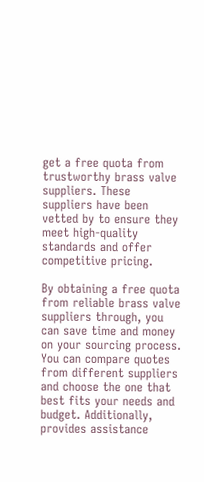get a free quota from trustworthy brass valve suppliers. These suppliers have been vetted by to ensure they meet high-quality standards and offer competitive pricing.

By obtaining a free quota from reliable brass valve suppliers through, you can save time and money on your sourcing process. You can compare quotes from different suppliers and choose the one that best fits your needs and budget. Additionally, provides assistance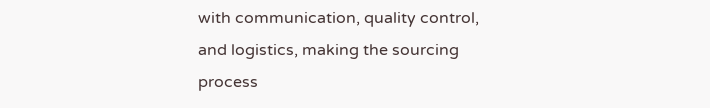with communication, quality control, and logistics, making the sourcing process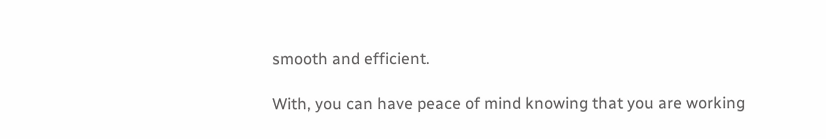smooth and efficient.

With, you can have peace of mind knowing that you are working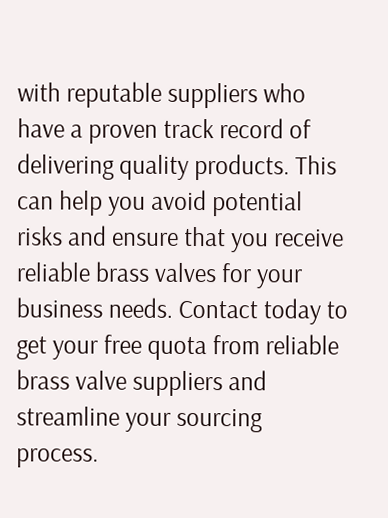with reputable suppliers who have a proven track record of delivering quality products. This can help you avoid potential risks and ensure that you receive reliable brass valves for your business needs. Contact today to get your free quota from reliable brass valve suppliers and streamline your sourcing process.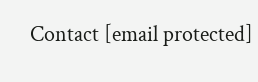Contact [email protected]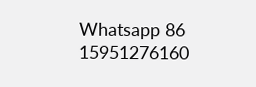Whatsapp 86 15951276160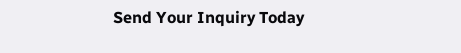Send Your Inquiry Today